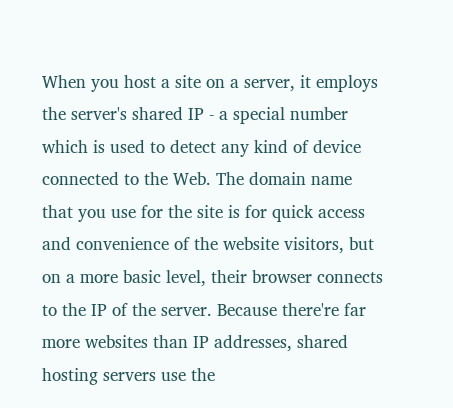When you host a site on a server, it employs the server's shared IP - a special number which is used to detect any kind of device connected to the Web. The domain name that you use for the site is for quick access and convenience of the website visitors, but on a more basic level, their browser connects to the IP of the server. Because there're far more websites than IP addresses, shared hosting servers use the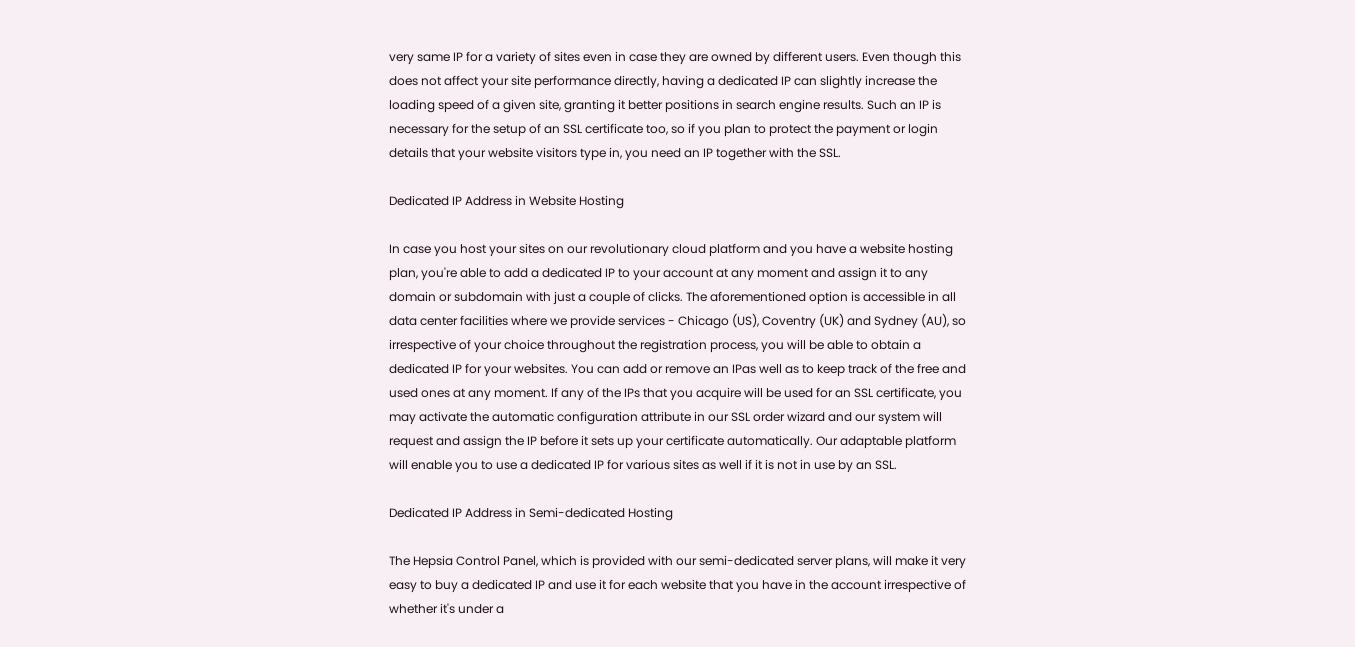very same IP for a variety of sites even in case they are owned by different users. Even though this does not affect your site performance directly, having a dedicated IP can slightly increase the loading speed of a given site, granting it better positions in search engine results. Such an IP is necessary for the setup of an SSL certificate too, so if you plan to protect the payment or login details that your website visitors type in, you need an IP together with the SSL.

Dedicated IP Address in Website Hosting

In case you host your sites on our revolutionary cloud platform and you have a website hosting plan, you're able to add a dedicated IP to your account at any moment and assign it to any domain or subdomain with just a couple of clicks. The aforementioned option is accessible in all data center facilities where we provide services - Chicago (US), Coventry (UK) and Sydney (AU), so irrespective of your choice throughout the registration process, you will be able to obtain a dedicated IP for your websites. You can add or remove an IPas well as to keep track of the free and used ones at any moment. If any of the IPs that you acquire will be used for an SSL certificate, you may activate the automatic configuration attribute in our SSL order wizard and our system will request and assign the IP before it sets up your certificate automatically. Our adaptable platform will enable you to use a dedicated IP for various sites as well if it is not in use by an SSL.

Dedicated IP Address in Semi-dedicated Hosting

The Hepsia Control Panel, which is provided with our semi-dedicated server plans, will make it very easy to buy a dedicated IP and use it for each website that you have in the account irrespective of whether it's under a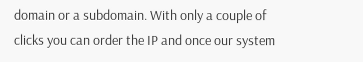domain or a subdomain. With only a couple of clicks you can order the IP and once our system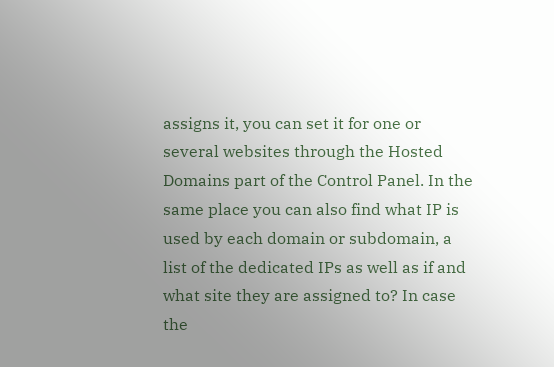assigns it, you can set it for one or several websites through the Hosted Domains part of the Control Panel. In the same place you can also find what IP is used by each domain or subdomain, a list of the dedicated IPs as well as if and what site they are assigned to? In case the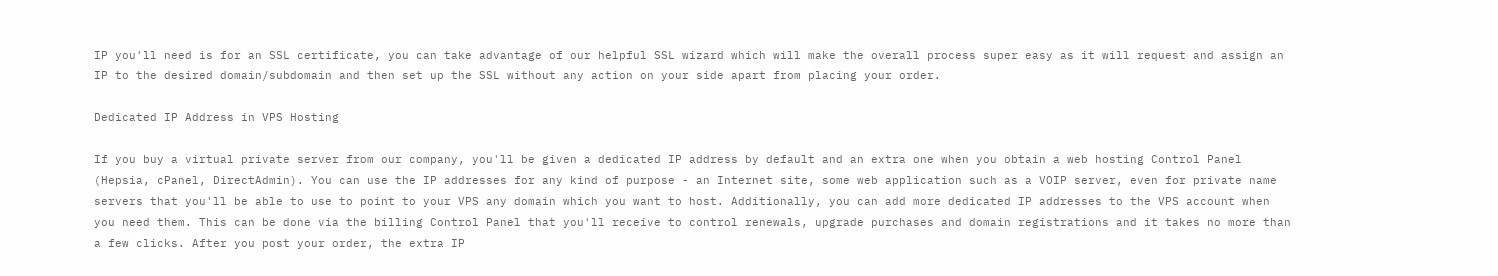IP you'll need is for an SSL certificate, you can take advantage of our helpful SSL wizard which will make the overall process super easy as it will request and assign an IP to the desired domain/subdomain and then set up the SSL without any action on your side apart from placing your order.

Dedicated IP Address in VPS Hosting

If you buy a virtual private server from our company, you'll be given a dedicated IP address by default and an extra one when you obtain a web hosting Control Panel (Hepsia, cPanel, DirectAdmin). You can use the IP addresses for any kind of purpose - an Internet site, some web application such as a VOIP server, even for private name servers that you'll be able to use to point to your VPS any domain which you want to host. Additionally, you can add more dedicated IP addresses to the VPS account when you need them. This can be done via the billing Control Panel that you'll receive to control renewals, upgrade purchases and domain registrations and it takes no more than a few clicks. After you post your order, the extra IP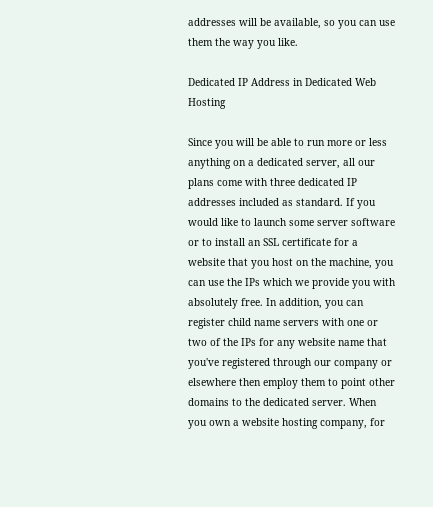addresses will be available, so you can use them the way you like.

Dedicated IP Address in Dedicated Web Hosting

Since you will be able to run more or less anything on a dedicated server, all our plans come with three dedicated IP addresses included as standard. If you would like to launch some server software or to install an SSL certificate for a website that you host on the machine, you can use the IPs which we provide you with absolutely free. In addition, you can register child name servers with one or two of the IPs for any website name that you've registered through our company or elsewhere then employ them to point other domains to the dedicated server. When you own a website hosting company, for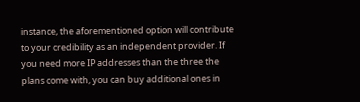instance, the aforementioned option will contribute to your credibility as an independent provider. If you need more IP addresses than the three the plans come with, you can buy additional ones in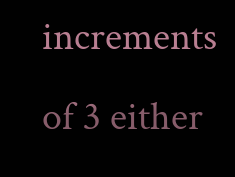increments of 3 either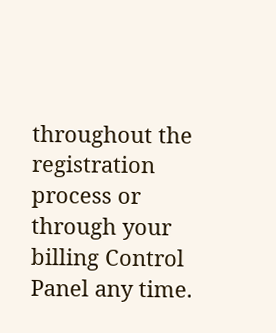throughout the registration process or through your billing Control Panel any time.